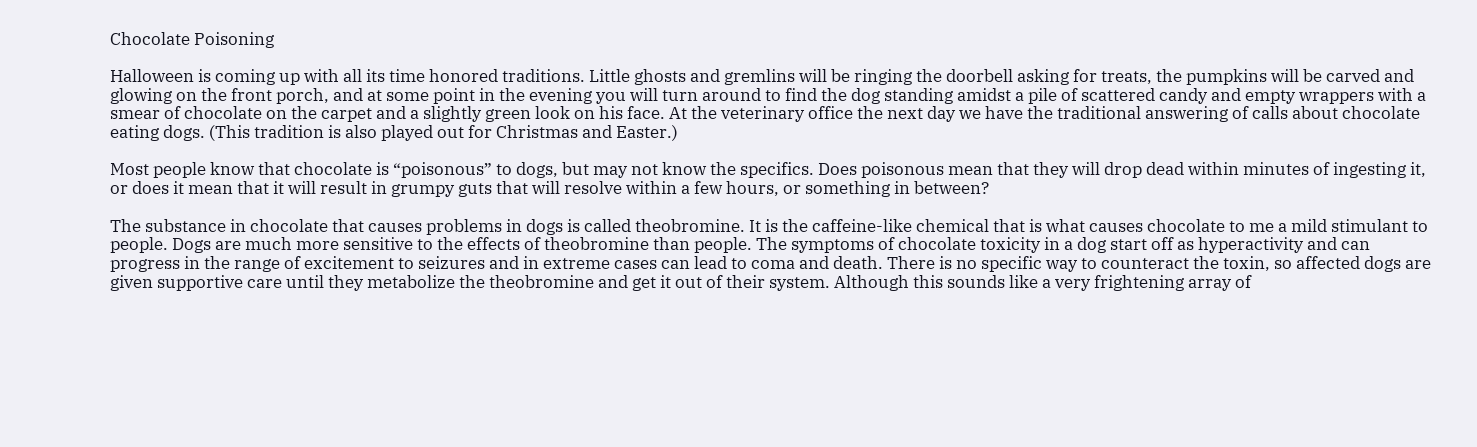Chocolate Poisoning

Halloween is coming up with all its time honored traditions. Little ghosts and gremlins will be ringing the doorbell asking for treats, the pumpkins will be carved and glowing on the front porch, and at some point in the evening you will turn around to find the dog standing amidst a pile of scattered candy and empty wrappers with a smear of chocolate on the carpet and a slightly green look on his face. At the veterinary office the next day we have the traditional answering of calls about chocolate eating dogs. (This tradition is also played out for Christmas and Easter.)

Most people know that chocolate is “poisonous” to dogs, but may not know the specifics. Does poisonous mean that they will drop dead within minutes of ingesting it, or does it mean that it will result in grumpy guts that will resolve within a few hours, or something in between?

The substance in chocolate that causes problems in dogs is called theobromine. It is the caffeine-like chemical that is what causes chocolate to me a mild stimulant to people. Dogs are much more sensitive to the effects of theobromine than people. The symptoms of chocolate toxicity in a dog start off as hyperactivity and can progress in the range of excitement to seizures and in extreme cases can lead to coma and death. There is no specific way to counteract the toxin, so affected dogs are given supportive care until they metabolize the theobromine and get it out of their system. Although this sounds like a very frightening array of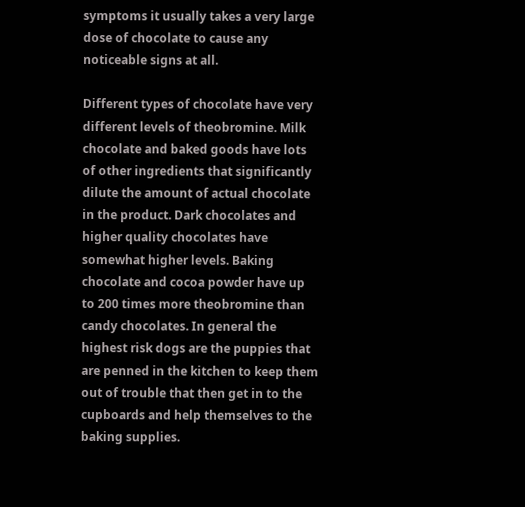symptoms it usually takes a very large dose of chocolate to cause any noticeable signs at all.

Different types of chocolate have very different levels of theobromine. Milk chocolate and baked goods have lots of other ingredients that significantly dilute the amount of actual chocolate in the product. Dark chocolates and higher quality chocolates have somewhat higher levels. Baking chocolate and cocoa powder have up to 200 times more theobromine than candy chocolates. In general the highest risk dogs are the puppies that are penned in the kitchen to keep them out of trouble that then get in to the cupboards and help themselves to the baking supplies.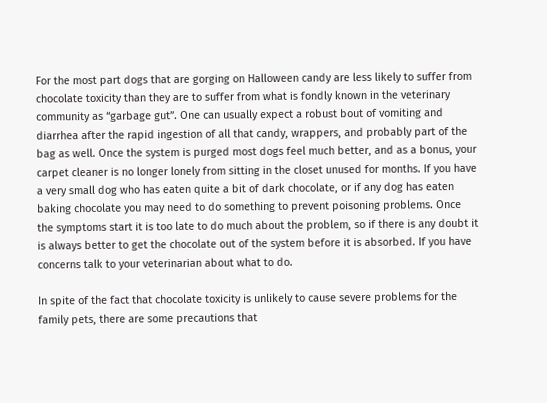For the most part dogs that are gorging on Halloween candy are less likely to suffer from chocolate toxicity than they are to suffer from what is fondly known in the veterinary community as “garbage gut”. One can usually expect a robust bout of vomiting and diarrhea after the rapid ingestion of all that candy, wrappers, and probably part of the bag as well. Once the system is purged most dogs feel much better, and as a bonus, your carpet cleaner is no longer lonely from sitting in the closet unused for months. If you have a very small dog who has eaten quite a bit of dark chocolate, or if any dog has eaten baking chocolate you may need to do something to prevent poisoning problems. Once the symptoms start it is too late to do much about the problem, so if there is any doubt it is always better to get the chocolate out of the system before it is absorbed. If you have concerns talk to your veterinarian about what to do.

In spite of the fact that chocolate toxicity is unlikely to cause severe problems for the family pets, there are some precautions that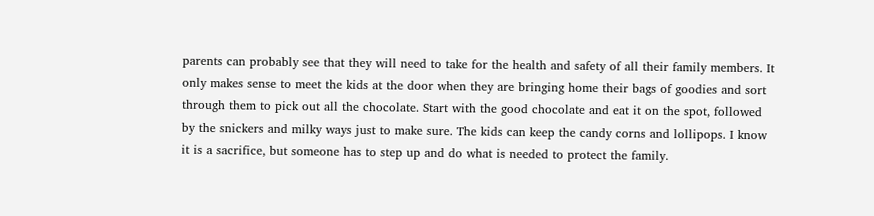parents can probably see that they will need to take for the health and safety of all their family members. It only makes sense to meet the kids at the door when they are bringing home their bags of goodies and sort through them to pick out all the chocolate. Start with the good chocolate and eat it on the spot, followed by the snickers and milky ways just to make sure. The kids can keep the candy corns and lollipops. I know it is a sacrifice, but someone has to step up and do what is needed to protect the family.